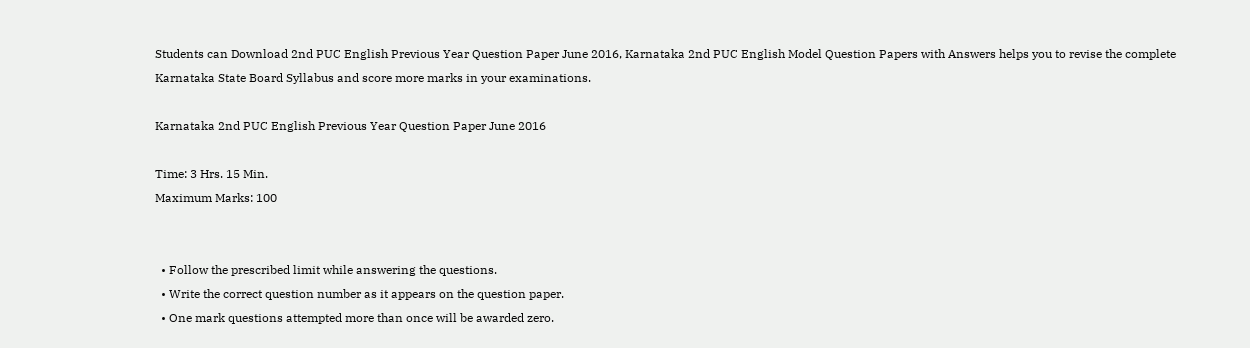Students can Download 2nd PUC English Previous Year Question Paper June 2016, Karnataka 2nd PUC English Model Question Papers with Answers helps you to revise the complete Karnataka State Board Syllabus and score more marks in your examinations.

Karnataka 2nd PUC English Previous Year Question Paper June 2016

Time: 3 Hrs. 15 Min.
Maximum Marks: 100


  • Follow the prescribed limit while answering the questions.
  • Write the correct question number as it appears on the question paper.
  • One mark questions attempted more than once will be awarded zero.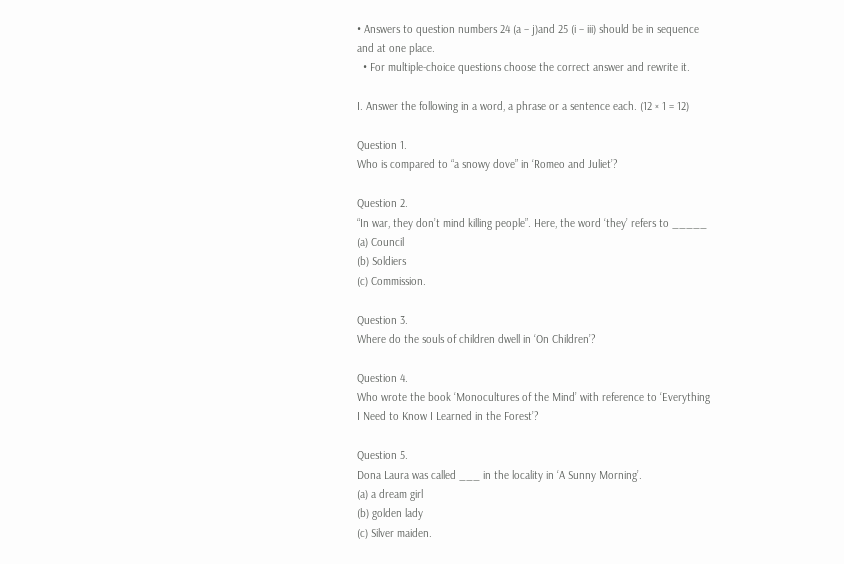• Answers to question numbers 24 (a – j)and 25 (i – iii) should be in sequence and at one place.
  • For multiple-choice questions choose the correct answer and rewrite it.

I. Answer the following in a word, a phrase or a sentence each. (12 × 1 = 12)

Question 1.
Who is compared to “a snowy dove” in ‘Romeo and Juliet’?

Question 2.
“In war, they don’t mind killing people”. Here, the word ‘they’ refers to _____
(a) Council
(b) Soldiers
(c) Commission.

Question 3.
Where do the souls of children dwell in ‘On Children’?

Question 4.
Who wrote the book ‘Monocultures of the Mind’ with reference to ‘Everything I Need to Know I Learned in the Forest’?

Question 5.
Dona Laura was called ___ in the locality in ‘A Sunny Morning’.
(a) a dream girl
(b) golden lady
(c) Silver maiden.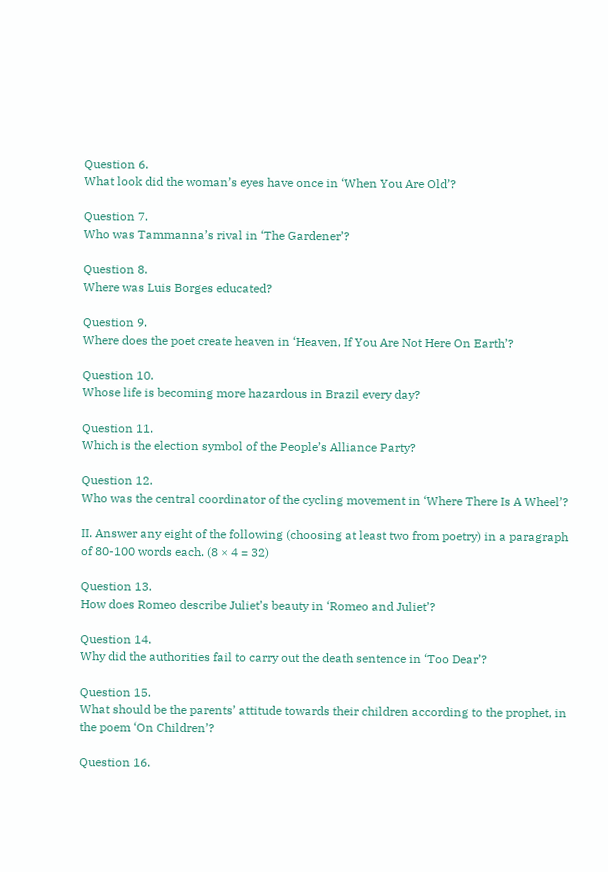Question 6.
What look did the woman’s eyes have once in ‘When You Are Old’?

Question 7.
Who was Tammanna’s rival in ‘The Gardener’?

Question 8.
Where was Luis Borges educated?

Question 9.
Where does the poet create heaven in ‘Heaven, If You Are Not Here On Earth’?

Question 10.
Whose life is becoming more hazardous in Brazil every day?

Question 11.
Which is the election symbol of the People’s Alliance Party?

Question 12.
Who was the central coordinator of the cycling movement in ‘Where There Is A Wheel’?

II. Answer any eight of the following (choosing at least two from poetry) in a paragraph of 80-100 words each. (8 × 4 = 32)

Question 13.
How does Romeo describe Juliet’s beauty in ‘Romeo and Juliet’?

Question 14.
Why did the authorities fail to carry out the death sentence in ‘Too Dear’?

Question 15.
What should be the parents’ attitude towards their children according to the prophet, in the poem ‘On Children’?

Question 16.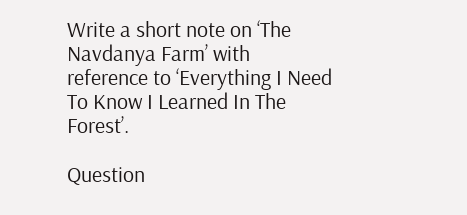Write a short note on ‘The Navdanya Farm’ with reference to ‘Everything I Need To Know I Learned In The Forest’.

Question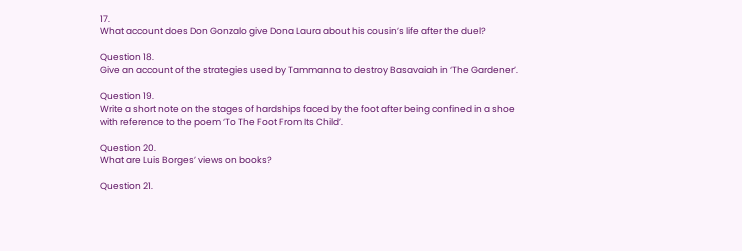17.
What account does Don Gonzalo give Dona Laura about his cousin’s life after the duel?

Question 18.
Give an account of the strategies used by Tammanna to destroy Basavaiah in ‘The Gardener’.

Question 19.
Write a short note on the stages of hardships faced by the foot after being confined in a shoe with reference to the poem ‘To The Foot From Its Child’.

Question 20.
What are Luis Borges’ views on books?

Question 21.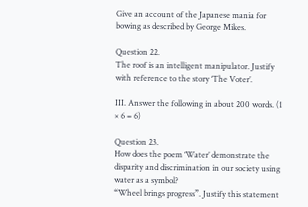Give an account of the Japanese mania for bowing as described by George Mikes.

Question 22.
The roof is an intelligent manipulator. Justify with reference to the story ‘The Voter’.

III. Answer the following in about 200 words. (1 × 6 = 6)

Question 23.
How does the poem ‘Water’ demonstrate the disparity and discrimination in our society using water as a symbol?
“Wheel brings progress”. Justify this statement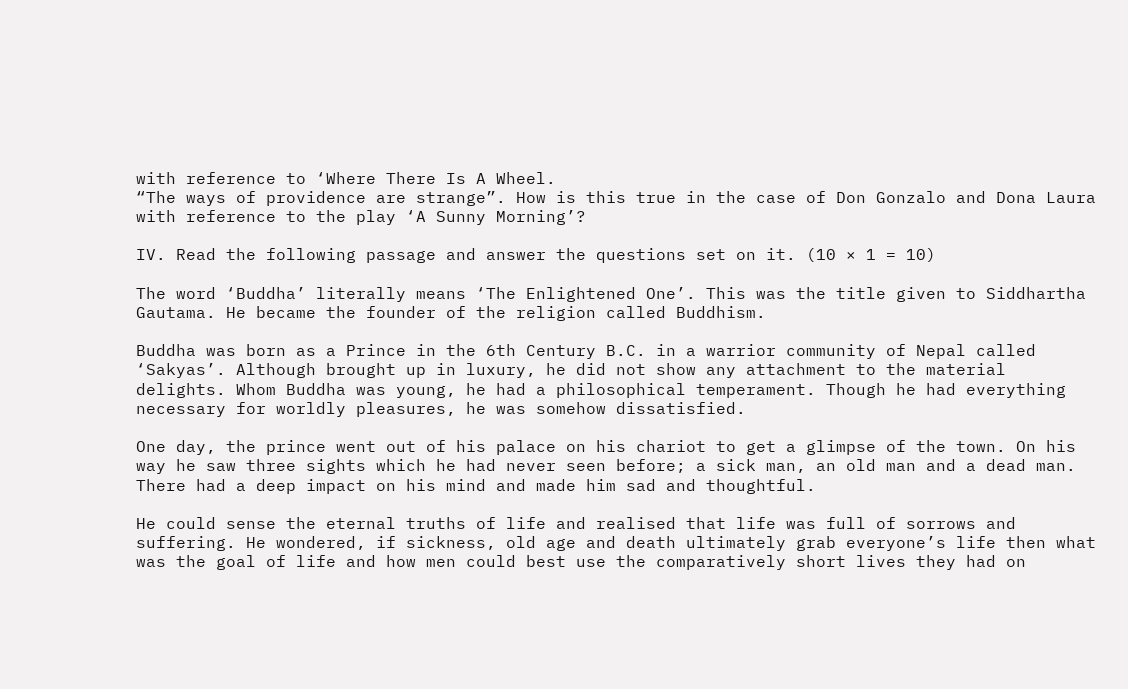with reference to ‘Where There Is A Wheel.
“The ways of providence are strange”. How is this true in the case of Don Gonzalo and Dona Laura with reference to the play ‘A Sunny Morning’?

IV. Read the following passage and answer the questions set on it. (10 × 1 = 10)

The word ‘Buddha’ literally means ‘The Enlightened One’. This was the title given to Siddhartha Gautama. He became the founder of the religion called Buddhism.

Buddha was born as a Prince in the 6th Century B.C. in a warrior community of Nepal called ‘Sakyas’. Although brought up in luxury, he did not show any attachment to the material delights. Whom Buddha was young, he had a philosophical temperament. Though he had everything necessary for worldly pleasures, he was somehow dissatisfied.

One day, the prince went out of his palace on his chariot to get a glimpse of the town. On his way he saw three sights which he had never seen before; a sick man, an old man and a dead man. There had a deep impact on his mind and made him sad and thoughtful.

He could sense the eternal truths of life and realised that life was full of sorrows and suffering. He wondered, if sickness, old age and death ultimately grab everyone’s life then what was the goal of life and how men could best use the comparatively short lives they had on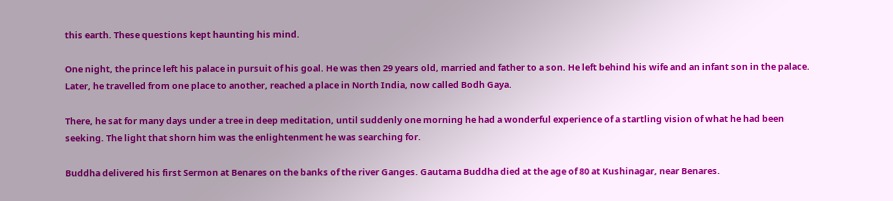this earth. These questions kept haunting his mind.

One night, the prince left his palace in pursuit of his goal. He was then 29 years old, married and father to a son. He left behind his wife and an infant son in the palace. Later, he travelled from one place to another, reached a place in North India, now called Bodh Gaya.

There, he sat for many days under a tree in deep meditation, until suddenly one morning he had a wonderful experience of a startling vision of what he had been seeking. The light that shorn him was the enlightenment he was searching for.

Buddha delivered his first Sermon at Benares on the banks of the river Ganges. Gautama Buddha died at the age of 80 at Kushinagar, near Benares.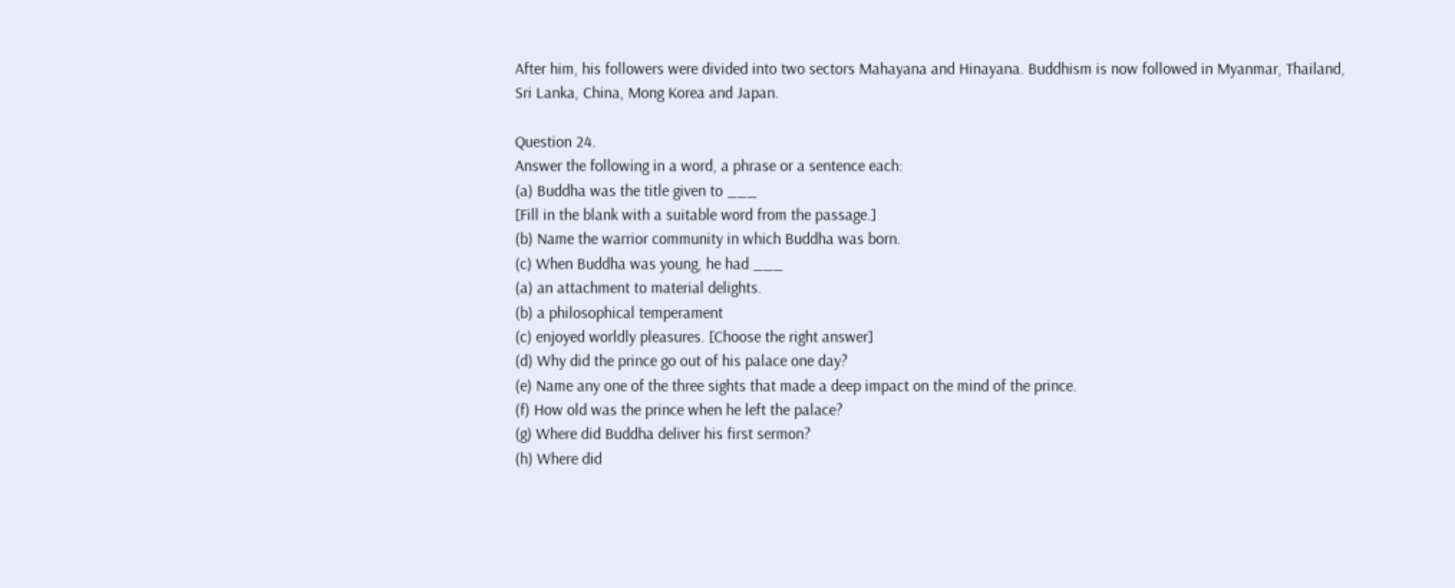After him, his followers were divided into two sectors Mahayana and Hinayana. Buddhism is now followed in Myanmar, Thailand, Sri Lanka, China, Mong Korea and Japan.

Question 24.
Answer the following in a word, a phrase or a sentence each:
(a) Buddha was the title given to ___
[Fill in the blank with a suitable word from the passage.]
(b) Name the warrior community in which Buddha was born.
(c) When Buddha was young, he had ___
(a) an attachment to material delights.
(b) a philosophical temperament
(c) enjoyed worldly pleasures. [Choose the right answer]
(d) Why did the prince go out of his palace one day?
(e) Name any one of the three sights that made a deep impact on the mind of the prince.
(f) How old was the prince when he left the palace?
(g) Where did Buddha deliver his first sermon?
(h) Where did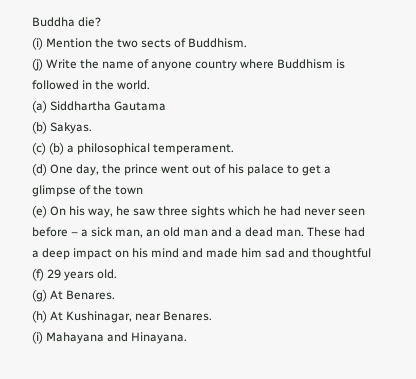Buddha die?
(i) Mention the two sects of Buddhism.
(j) Write the name of anyone country where Buddhism is followed in the world.
(a) Siddhartha Gautama
(b) Sakyas.
(c) (b) a philosophical temperament.
(d) One day, the prince went out of his palace to get a glimpse of the town
(e) On his way, he saw three sights which he had never seen before – a sick man, an old man and a dead man. These had a deep impact on his mind and made him sad and thoughtful
(f) 29 years old.
(g) At Benares.
(h) At Kushinagar, near Benares.
(i) Mahayana and Hinayana.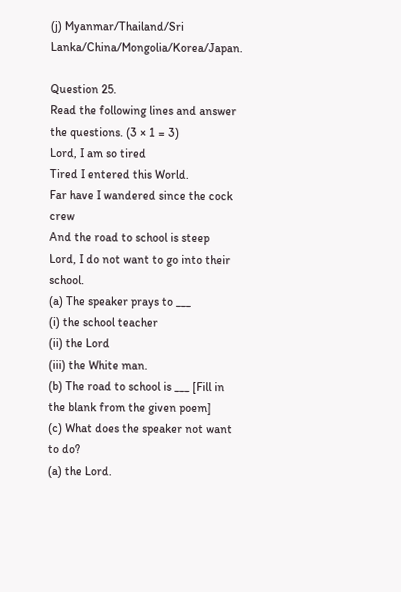(j) Myanmar/Thailand/Sri Lanka/China/Mongolia/Korea/Japan.

Question 25.
Read the following lines and answer the questions. (3 × 1 = 3)
Lord, I am so tired
Tired I entered this World.
Far have I wandered since the cock crew
And the road to school is steep
Lord, I do not want to go into their school.
(a) The speaker prays to ___
(i) the school teacher
(ii) the Lord
(iii) the White man.
(b) The road to school is ___ [Fill in the blank from the given poem]
(c) What does the speaker not want to do?
(a) the Lord.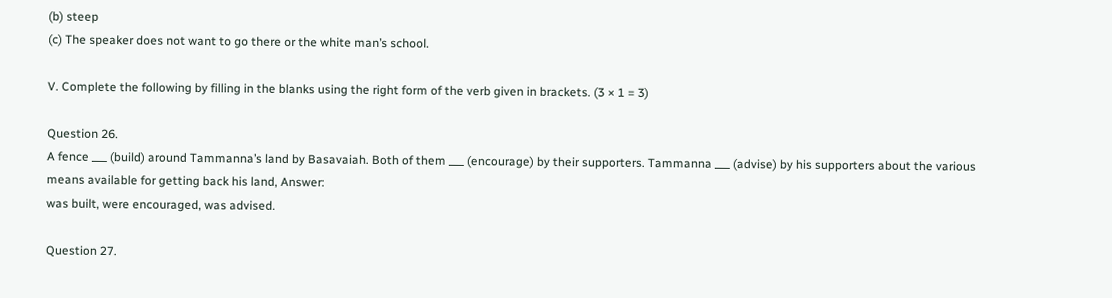(b) steep
(c) The speaker does not want to go there or the white man’s school.

V. Complete the following by filling in the blanks using the right form of the verb given in brackets. (3 × 1 = 3)

Question 26.
A fence ___ (build) around Tammanna’s land by Basavaiah. Both of them ___ (encourage) by their supporters. Tammanna ___ (advise) by his supporters about the various means available for getting back his land, Answer:
was built, were encouraged, was advised.

Question 27.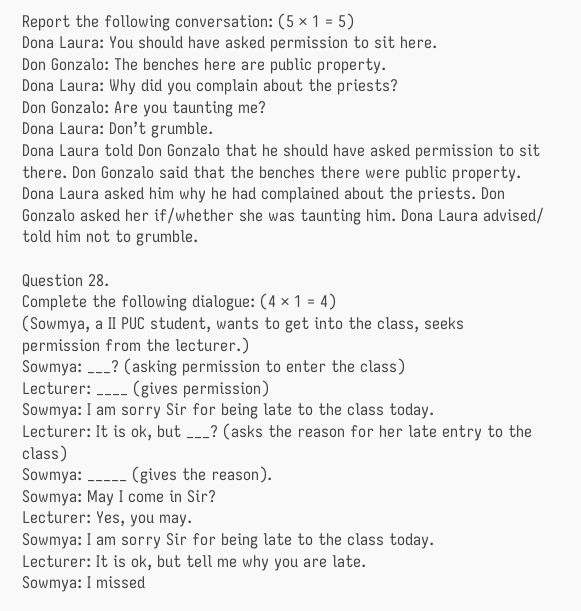Report the following conversation: (5 × 1 = 5)
Dona Laura: You should have asked permission to sit here.
Don Gonzalo: The benches here are public property.
Dona Laura: Why did you complain about the priests?
Don Gonzalo: Are you taunting me?
Dona Laura: Don’t grumble.
Dona Laura told Don Gonzalo that he should have asked permission to sit there. Don Gonzalo said that the benches there were public property. Dona Laura asked him why he had complained about the priests. Don Gonzalo asked her if/whether she was taunting him. Dona Laura advised/ told him not to grumble.

Question 28.
Complete the following dialogue: (4 × 1 = 4)
(Sowmya, a II PUC student, wants to get into the class, seeks permission from the lecturer.)
Sowmya: ___? (asking permission to enter the class)
Lecturer: ____ (gives permission)
Sowmya: I am sorry Sir for being late to the class today.
Lecturer: It is ok, but ___? (asks the reason for her late entry to the class)
Sowmya: _____ (gives the reason).
Sowmya: May I come in Sir?
Lecturer: Yes, you may.
Sowmya: I am sorry Sir for being late to the class today.
Lecturer: It is ok, but tell me why you are late.
Sowmya: I missed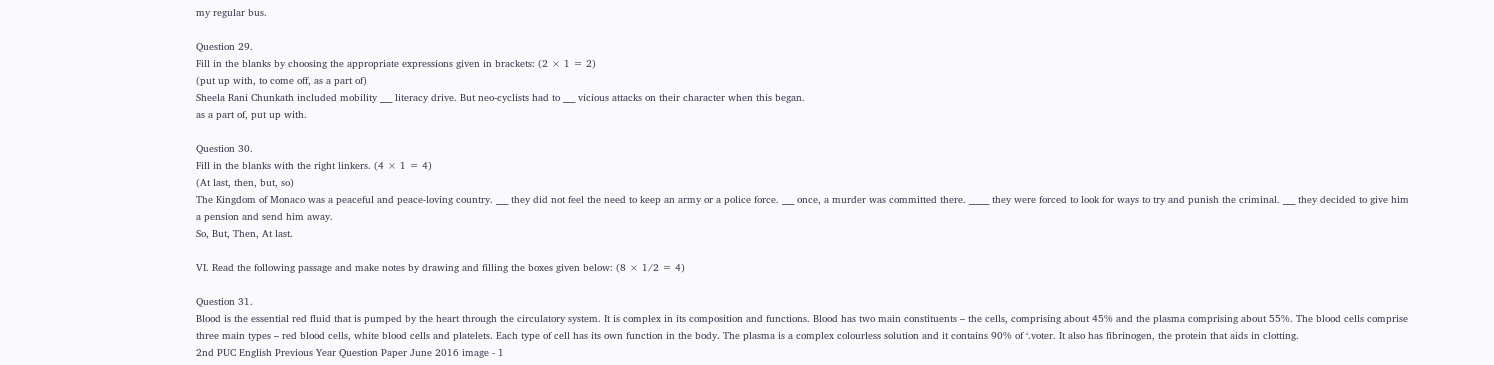my regular bus.

Question 29.
Fill in the blanks by choosing the appropriate expressions given in brackets: (2 × 1 = 2)
(put up with, to come off, as a part of)
Sheela Rani Chunkath included mobility ___ literacy drive. But neo-cyclists had to ___ vicious attacks on their character when this began.
as a part of, put up with.

Question 30.
Fill in the blanks with the right linkers. (4 × 1 = 4)
(At last, then, but, so)
The Kingdom of Monaco was a peaceful and peace-loving country. ___ they did not feel the need to keep an army or a police force. ___ once, a murder was committed there. _____ they were forced to look for ways to try and punish the criminal. ___ they decided to give him a pension and send him away.
So, But, Then, At last.

VI. Read the following passage and make notes by drawing and filling the boxes given below: (8 × 1/2 = 4)

Question 31.
Blood is the essential red fluid that is pumped by the heart through the circulatory system. It is complex in its composition and functions. Blood has two main constituents – the cells, comprising about 45% and the plasma comprising about 55%. The blood cells comprise three main types – red blood cells, white blood cells and platelets. Each type of cell has its own function in the body. The plasma is a complex colourless solution and it contains 90% of ‘.voter. It also has fibrinogen, the protein that aids in clotting.
2nd PUC English Previous Year Question Paper June 2016 image - 1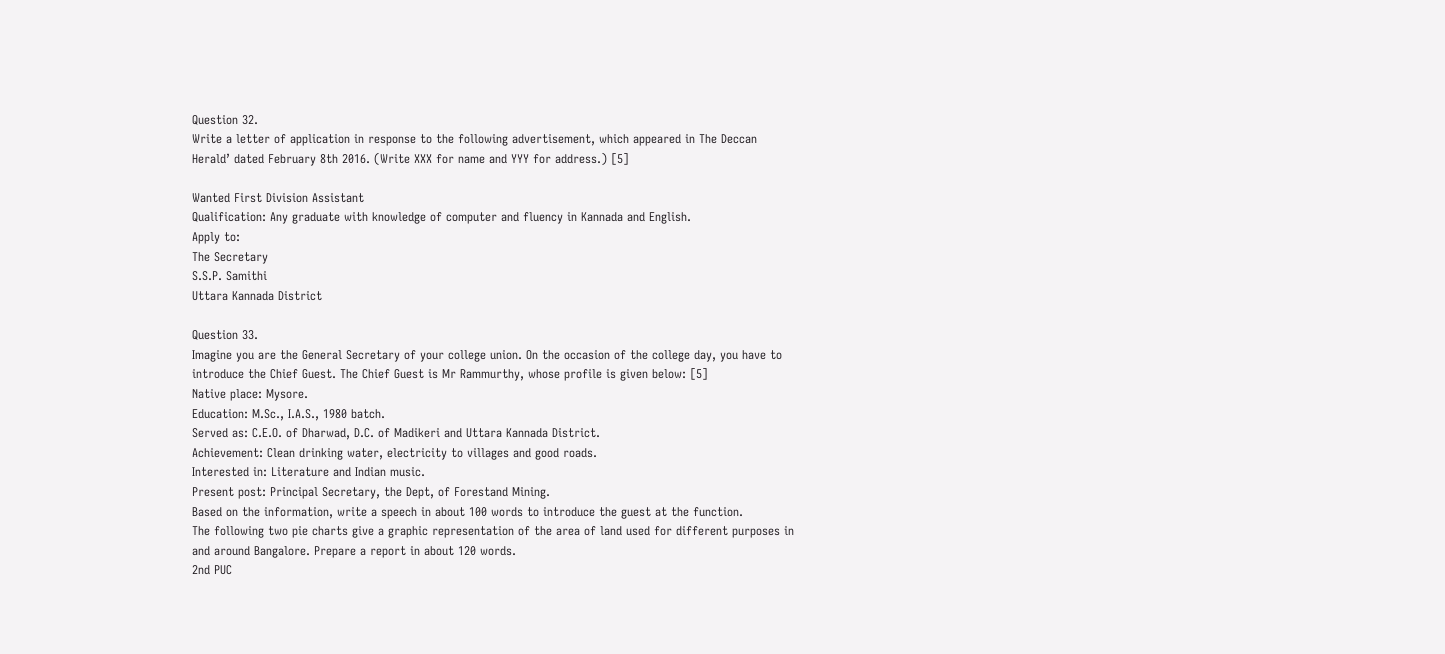Question 32.
Write a letter of application in response to the following advertisement, which appeared in The Deccan Herald’ dated February 8th 2016. (Write XXX for name and YYY for address.) [5]

Wanted First Division Assistant
Qualification: Any graduate with knowledge of computer and fluency in Kannada and English.
Apply to:
The Secretary
S.S.P. Samithi
Uttara Kannada District

Question 33.
Imagine you are the General Secretary of your college union. On the occasion of the college day, you have to introduce the Chief Guest. The Chief Guest is Mr Rammurthy, whose profile is given below: [5]
Native place: Mysore.
Education: M.Sc., I.A.S., 1980 batch.
Served as: C.E.O. of Dharwad, D.C. of Madikeri and Uttara Kannada District.
Achievement: Clean drinking water, electricity to villages and good roads.
Interested in: Literature and Indian music.
Present post: Principal Secretary, the Dept, of Forestand Mining.
Based on the information, write a speech in about 100 words to introduce the guest at the function.
The following two pie charts give a graphic representation of the area of land used for different purposes in and around Bangalore. Prepare a report in about 120 words.
2nd PUC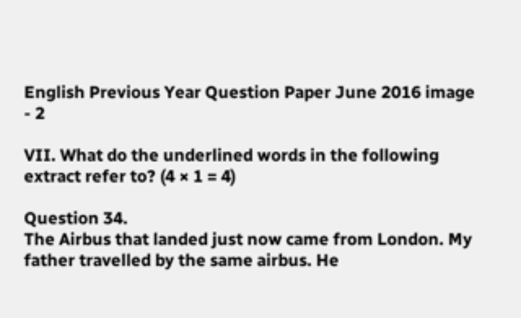English Previous Year Question Paper June 2016 image - 2

VII. What do the underlined words in the following extract refer to? (4 × 1 = 4)

Question 34.
The Airbus that landed just now came from London. My father travelled by the same airbus. He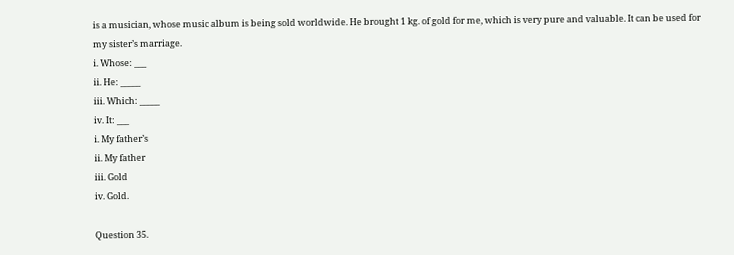is a musician, whose music album is being sold worldwide. He brought 1 kg. of gold for me, which is very pure and valuable. It can be used for my sister’s marriage.
i. Whose: ___
ii. He: _____
iii. Which: _____
iv. It: ___
i. My father’s
ii. My father
iii. Gold
iv. Gold.

Question 35.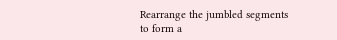Rearrange the jumbled segments to form a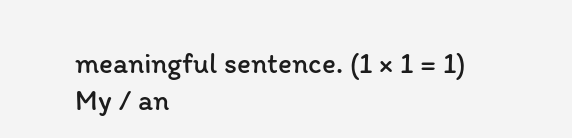meaningful sentence. (1 × 1 = 1)
My / an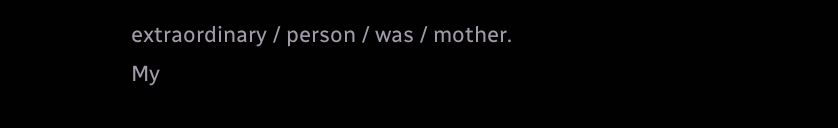extraordinary / person / was / mother.
My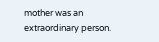mother was an extraordinary person.